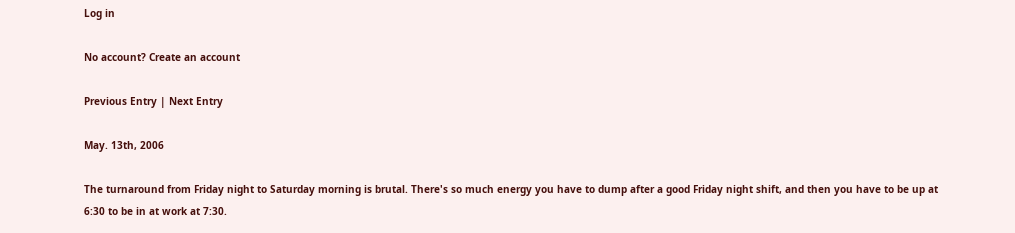Log in

No account? Create an account

Previous Entry | Next Entry

May. 13th, 2006

The turnaround from Friday night to Saturday morning is brutal. There's so much energy you have to dump after a good Friday night shift, and then you have to be up at 6:30 to be in at work at 7:30.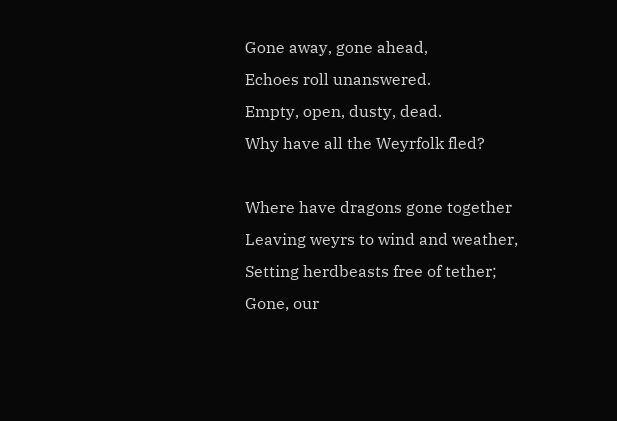Gone away, gone ahead,
Echoes roll unanswered.
Empty, open, dusty, dead.
Why have all the Weyrfolk fled?

Where have dragons gone together
Leaving weyrs to wind and weather,
Setting herdbeasts free of tether;
Gone, our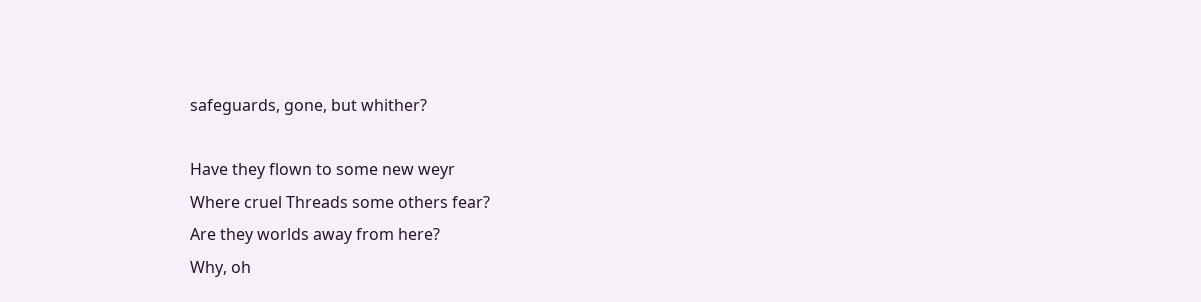safeguards, gone, but whither?

Have they flown to some new weyr
Where cruel Threads some others fear?
Are they worlds away from here?
Why, oh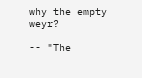why the empty weyr?

-- "The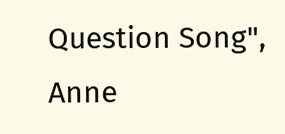Question Song", Anne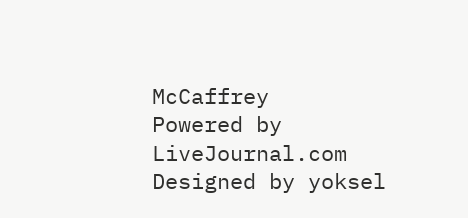McCaffrey
Powered by LiveJournal.com
Designed by yoksel